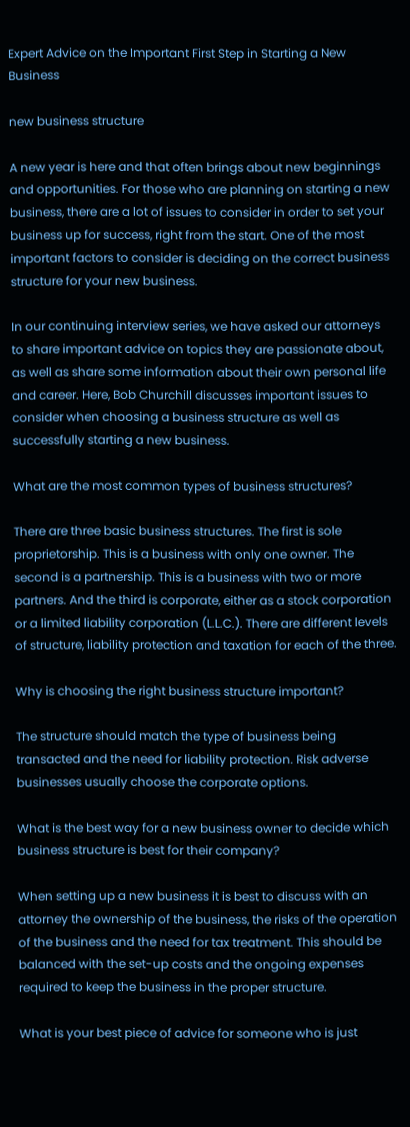Expert Advice on the Important First Step in Starting a New Business

new business structure

A new year is here and that often brings about new beginnings and opportunities. For those who are planning on starting a new business, there are a lot of issues to consider in order to set your business up for success, right from the start. One of the most important factors to consider is deciding on the correct business structure for your new business.

In our continuing interview series, we have asked our attorneys to share important advice on topics they are passionate about, as well as share some information about their own personal life and career. Here, Bob Churchill discusses important issues to consider when choosing a business structure as well as successfully starting a new business.

What are the most common types of business structures?

There are three basic business structures. The first is sole proprietorship. This is a business with only one owner. The second is a partnership. This is a business with two or more partners. And the third is corporate, either as a stock corporation or a limited liability corporation (L.L.C.). There are different levels of structure, liability protection and taxation for each of the three.

Why is choosing the right business structure important?

The structure should match the type of business being transacted and the need for liability protection. Risk adverse businesses usually choose the corporate options.

What is the best way for a new business owner to decide which business structure is best for their company?

When setting up a new business it is best to discuss with an attorney the ownership of the business, the risks of the operation of the business and the need for tax treatment. This should be balanced with the set-up costs and the ongoing expenses required to keep the business in the proper structure.

What is your best piece of advice for someone who is just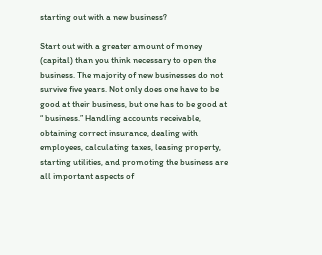starting out with a new business?

Start out with a greater amount of money (capital) than you think necessary to open the business. The majority of new businesses do not survive five years. Not only does one have to be good at their business, but one has to be good at “ business.” Handling accounts receivable, obtaining correct insurance, dealing with employees, calculating taxes, leasing property, starting utilities, and promoting the business are all important aspects of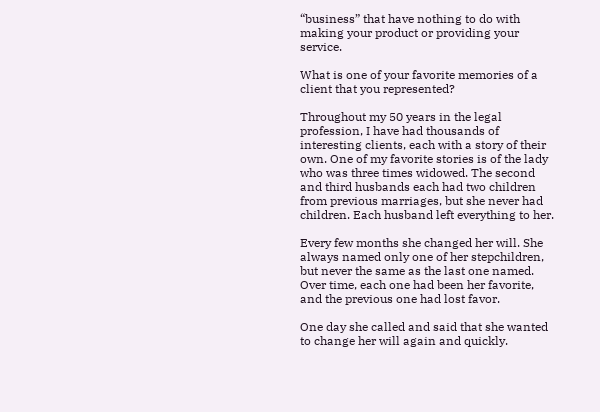“business” that have nothing to do with making your product or providing your service.

What is one of your favorite memories of a client that you represented?

Throughout my 50 years in the legal profession, I have had thousands of interesting clients, each with a story of their own. One of my favorite stories is of the lady who was three times widowed. The second and third husbands each had two children from previous marriages, but she never had children. Each husband left everything to her.

Every few months she changed her will. She always named only one of her stepchildren, but never the same as the last one named. Over time, each one had been her favorite, and the previous one had lost favor.

One day she called and said that she wanted to change her will again and quickly.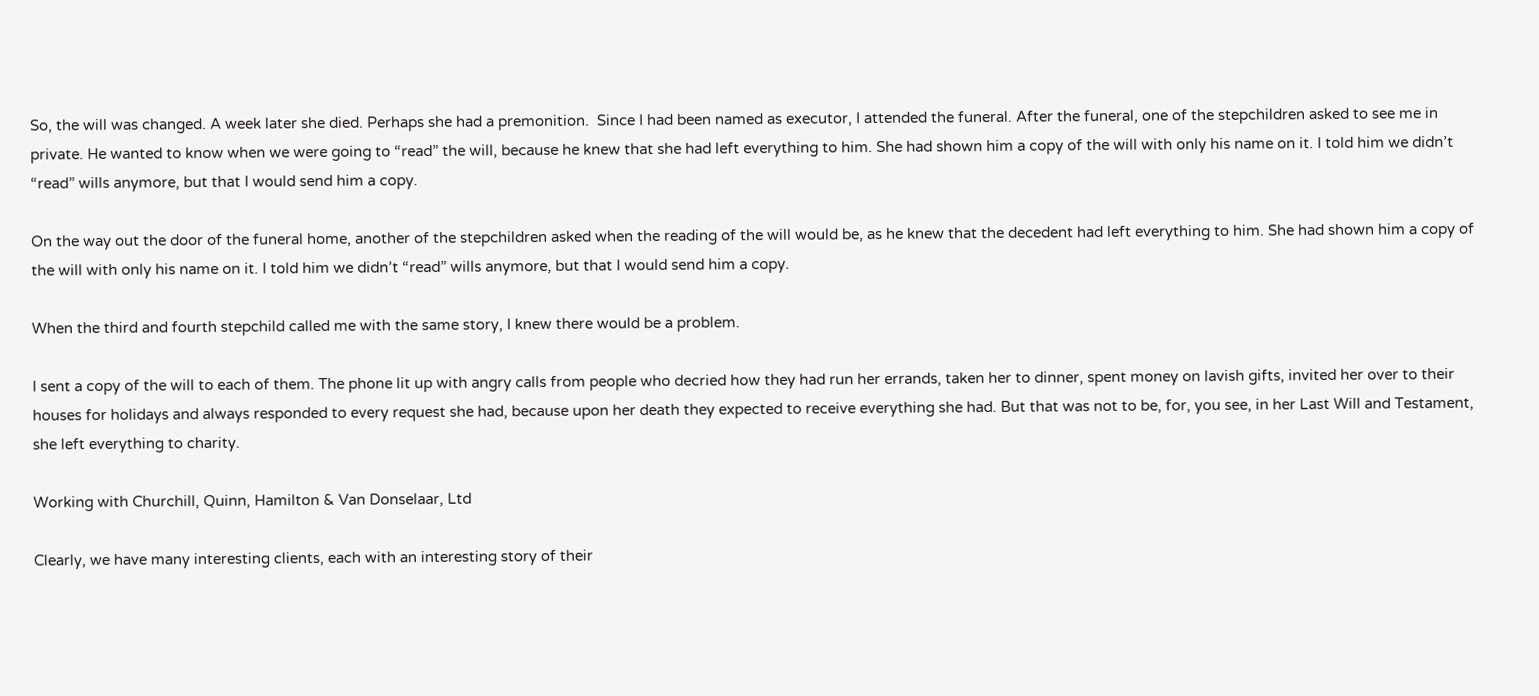So, the will was changed. A week later she died. Perhaps she had a premonition.  Since I had been named as executor, I attended the funeral. After the funeral, one of the stepchildren asked to see me in private. He wanted to know when we were going to “read” the will, because he knew that she had left everything to him. She had shown him a copy of the will with only his name on it. I told him we didn’t “read” wills anymore, but that I would send him a copy.

On the way out the door of the funeral home, another of the stepchildren asked when the reading of the will would be, as he knew that the decedent had left everything to him. She had shown him a copy of the will with only his name on it. I told him we didn’t “read” wills anymore, but that I would send him a copy.

When the third and fourth stepchild called me with the same story, I knew there would be a problem.

I sent a copy of the will to each of them. The phone lit up with angry calls from people who decried how they had run her errands, taken her to dinner, spent money on lavish gifts, invited her over to their houses for holidays and always responded to every request she had, because upon her death they expected to receive everything she had. But that was not to be, for, you see, in her Last Will and Testament, she left everything to charity.

Working with Churchill, Quinn, Hamilton & Van Donselaar, Ltd

Clearly, we have many interesting clients, each with an interesting story of their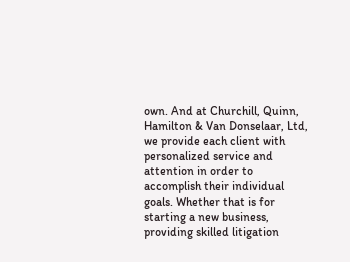own. And at Churchill, Quinn, Hamilton & Van Donselaar, Ltd, we provide each client with personalized service and attention in order to accomplish their individual goals. Whether that is for starting a new business, providing skilled litigation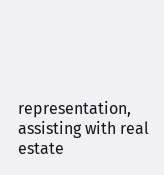representation, assisting with real estate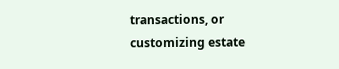transactions, or customizing estate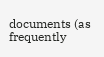documents (as frequently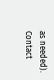as needed).  Contact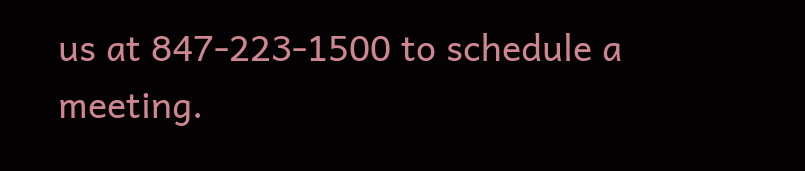us at 847-223-1500 to schedule a meeting.